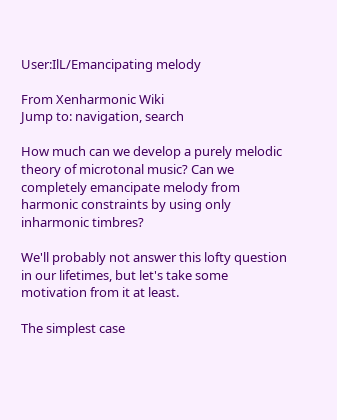User:IlL/Emancipating melody

From Xenharmonic Wiki
Jump to: navigation, search

How much can we develop a purely melodic theory of microtonal music? Can we completely emancipate melody from harmonic constraints by using only inharmonic timbres?

We'll probably not answer this lofty question in our lifetimes, but let's take some motivation from it at least.

The simplest case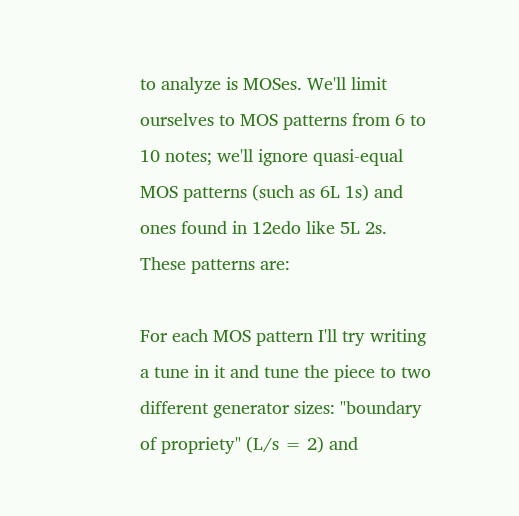to analyze is MOSes. We'll limit ourselves to MOS patterns from 6 to 10 notes; we'll ignore quasi-equal MOS patterns (such as 6L 1s) and ones found in 12edo like 5L 2s. These patterns are:

For each MOS pattern I'll try writing a tune in it and tune the piece to two different generator sizes: "boundary of propriety" (L/s = 2) and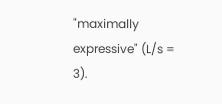"maximally expressive" (L/s = 3).